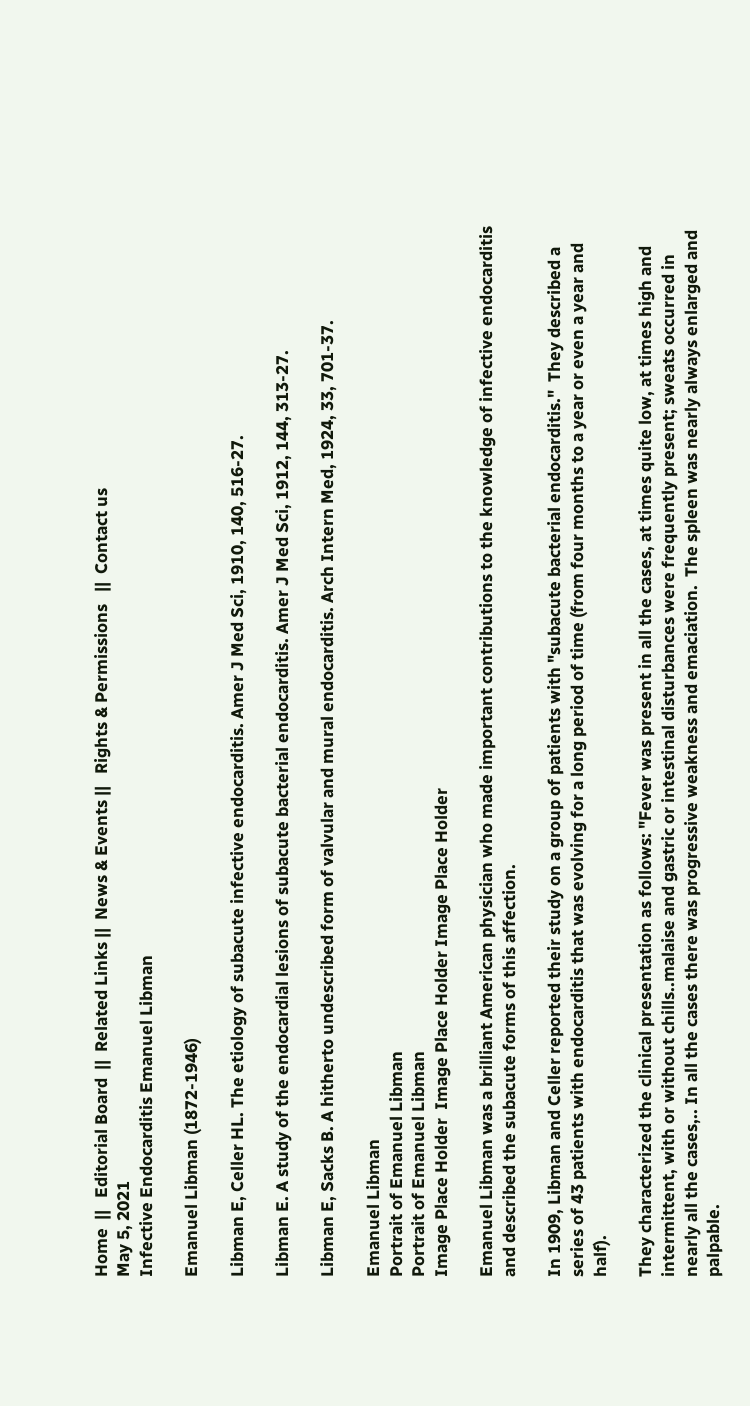Home  ||   Editorial Board  ||  Related Links ||  News & Events ||   Rights & Permissions   ||  Contact us
May 5, 2021
Infective Endocarditis Emanuel Libman

Emanuel Libman (1872-1946)

Libman E, Celler HL. The etiology of subacute infective endocarditis. Amer J Med Sci, 1910, 140, 516-27.

Libman E. A study of the endocardial lesions of subacute bacterial endocarditis. Amer J Med Sci, 1912, 144, 313-27.

Libman E, Sacks B. A hitherto undescribed form of valvular and mural endocarditis. Arch Intern Med, 1924, 33, 701-37.

Emanuel Libman
Portrait of Emanuel Libman
Portrait of Emanuel Libman
Image Place Holder  Image Place Holder Image Place Holder

Emanuel Libman was a brilliant American physician who made important contributions to the knowledge of infective endocarditis and described the subacute forms of this affection.

In 1909, Libman and Celler reported their study on a group of patients with "subacute bacterial endocarditis."  They described a series of 43 patients with endocarditis that was evolving for a long period of time (from four months to a year or even a year and half).

They characterized the clinical presentation as follows: "Fever was present in all the cases, at times quite low, at times high and intermittent, with or without chills..malaise and gastric or intestinal disturbances were frequently present; sweats occurred in nearly all the cases,.. In all the cases there was progressive weakness and emaciation.  The spleen was nearly always enlarged and palpable.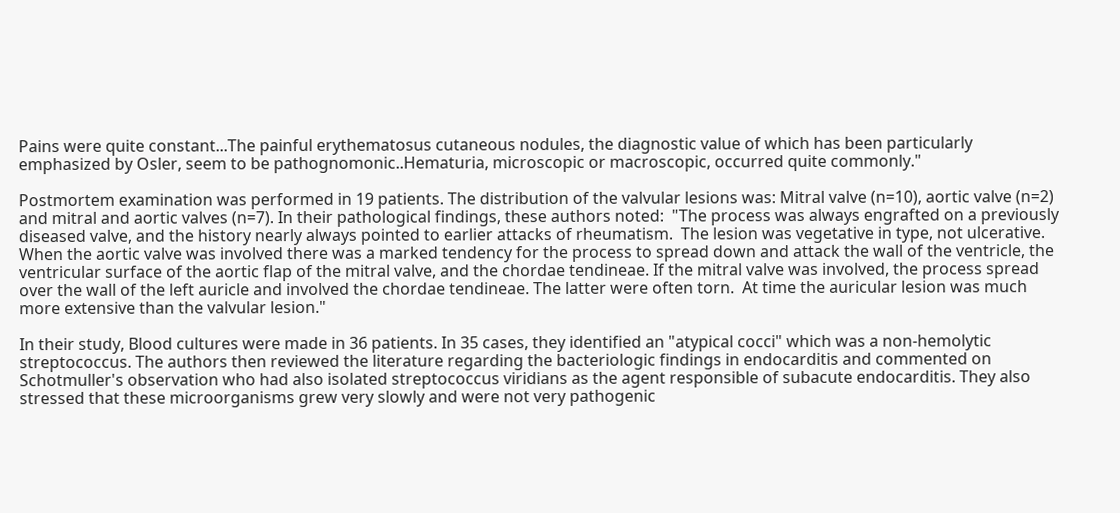Pains were quite constant...The painful erythematosus cutaneous nodules, the diagnostic value of which has been particularly emphasized by Osler, seem to be pathognomonic..Hematuria, microscopic or macroscopic, occurred quite commonly."

Postmortem examination was performed in 19 patients. The distribution of the valvular lesions was: Mitral valve (n=10), aortic valve (n=2) and mitral and aortic valves (n=7). In their pathological findings, these authors noted:  "The process was always engrafted on a previously diseased valve, and the history nearly always pointed to earlier attacks of rheumatism.  The lesion was vegetative in type, not ulcerative.  When the aortic valve was involved there was a marked tendency for the process to spread down and attack the wall of the ventricle, the ventricular surface of the aortic flap of the mitral valve, and the chordae tendineae. If the mitral valve was involved, the process spread over the wall of the left auricle and involved the chordae tendineae. The latter were often torn.  At time the auricular lesion was much more extensive than the valvular lesion."

In their study, Blood cultures were made in 36 patients. In 35 cases, they identified an "atypical cocci" which was a non-hemolytic streptococcus. The authors then reviewed the literature regarding the bacteriologic findings in endocarditis and commented on Schotmuller's observation who had also isolated streptococcus viridians as the agent responsible of subacute endocarditis. They also stressed that these microorganisms grew very slowly and were not very pathogenic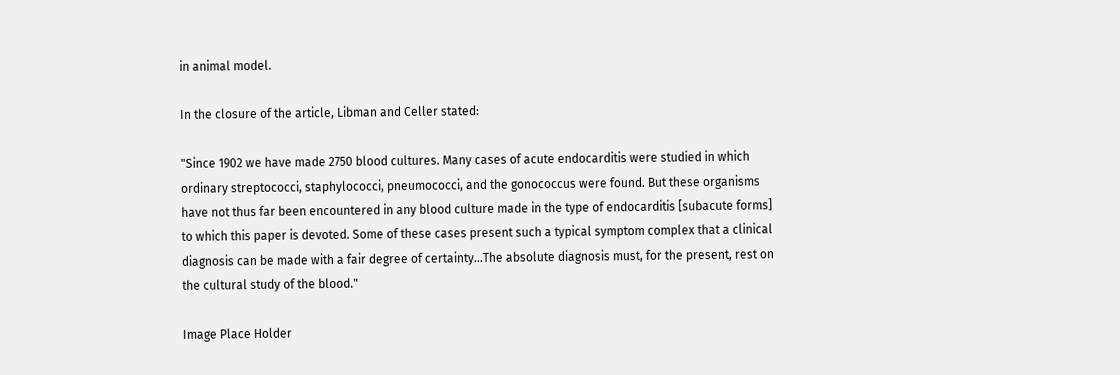in animal model.

In the closure of the article, Libman and Celler stated:

"Since 1902 we have made 2750 blood cultures. Many cases of acute endocarditis were studied in which ordinary streptococci, staphylococci, pneumococci, and the gonococcus were found. But these organisms have not thus far been encountered in any blood culture made in the type of endocarditis [subacute forms] to which this paper is devoted. Some of these cases present such a typical symptom complex that a clinical diagnosis can be made with a fair degree of certainty...The absolute diagnosis must, for the present, rest on the cultural study of the blood."

Image Place Holder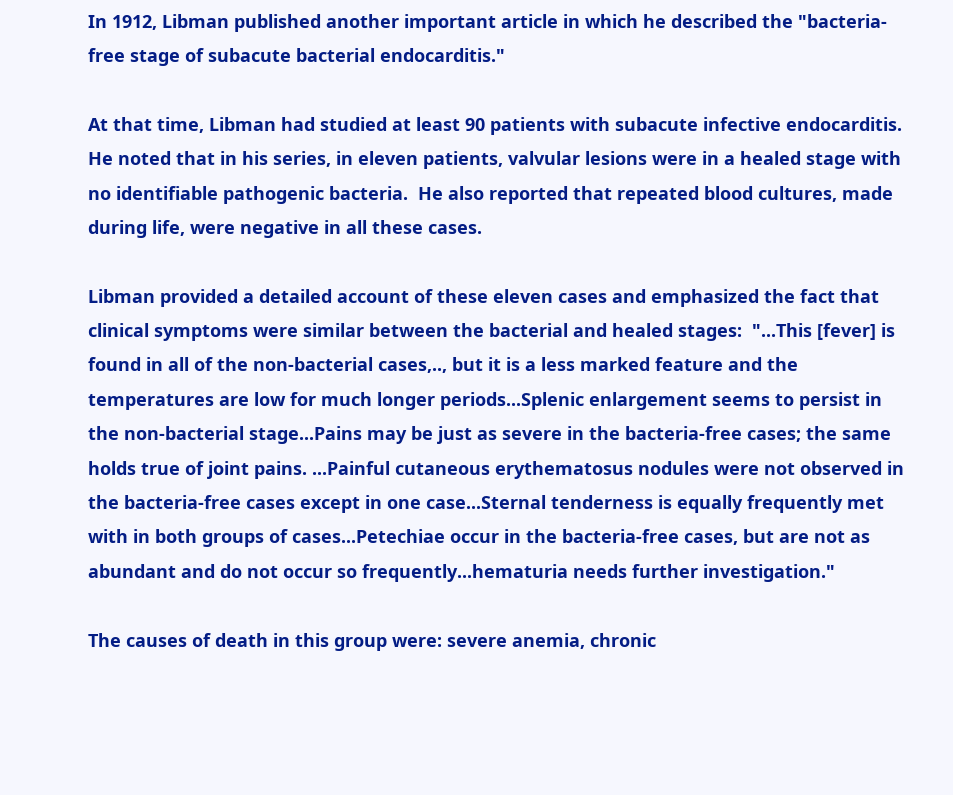In 1912, Libman published another important article in which he described the "bacteria-free stage of subacute bacterial endocarditis."

At that time, Libman had studied at least 90 patients with subacute infective endocarditis. He noted that in his series, in eleven patients, valvular lesions were in a healed stage with no identifiable pathogenic bacteria.  He also reported that repeated blood cultures, made during life, were negative in all these cases.

Libman provided a detailed account of these eleven cases and emphasized the fact that clinical symptoms were similar between the bacterial and healed stages:  "...This [fever] is found in all of the non-bacterial cases,.., but it is a less marked feature and the temperatures are low for much longer periods...Splenic enlargement seems to persist in the non-bacterial stage...Pains may be just as severe in the bacteria-free cases; the same holds true of joint pains. ...Painful cutaneous erythematosus nodules were not observed in the bacteria-free cases except in one case...Sternal tenderness is equally frequently met  with in both groups of cases...Petechiae occur in the bacteria-free cases, but are not as abundant and do not occur so frequently...hematuria needs further investigation."

The causes of death in this group were: severe anemia, chronic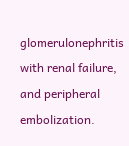glomerulonephritis with renal failure, and peripheral embolization.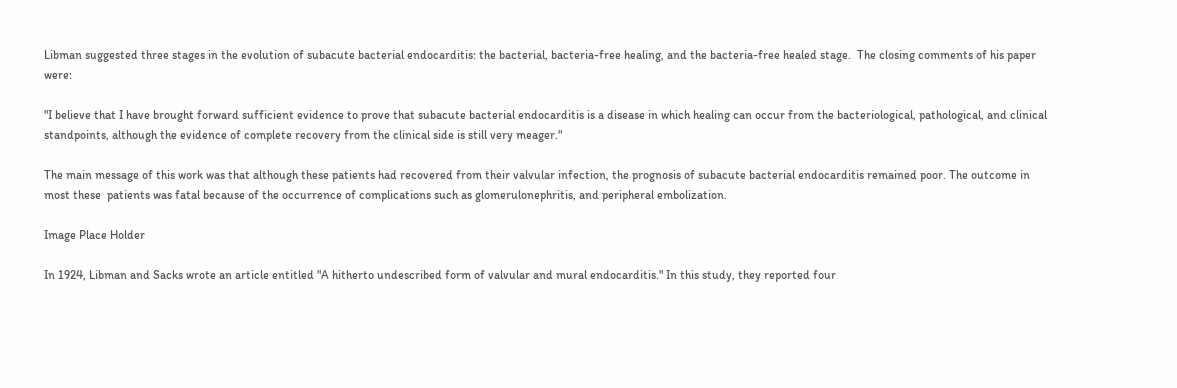Libman suggested three stages in the evolution of subacute bacterial endocarditis: the bacterial, bacteria-free healing, and the bacteria-free healed stage.  The closing comments of his paper were:

"I believe that I have brought forward sufficient evidence to prove that subacute bacterial endocarditis is a disease in which healing can occur from the bacteriological, pathological, and clinical standpoints, although the evidence of complete recovery from the clinical side is still very meager."

The main message of this work was that although these patients had recovered from their valvular infection, the prognosis of subacute bacterial endocarditis remained poor. The outcome in most these  patients was fatal because of the occurrence of complications such as glomerulonephritis, and peripheral embolization.

Image Place Holder

In 1924, Libman and Sacks wrote an article entitled "A hitherto undescribed form of valvular and mural endocarditis." In this study, they reported four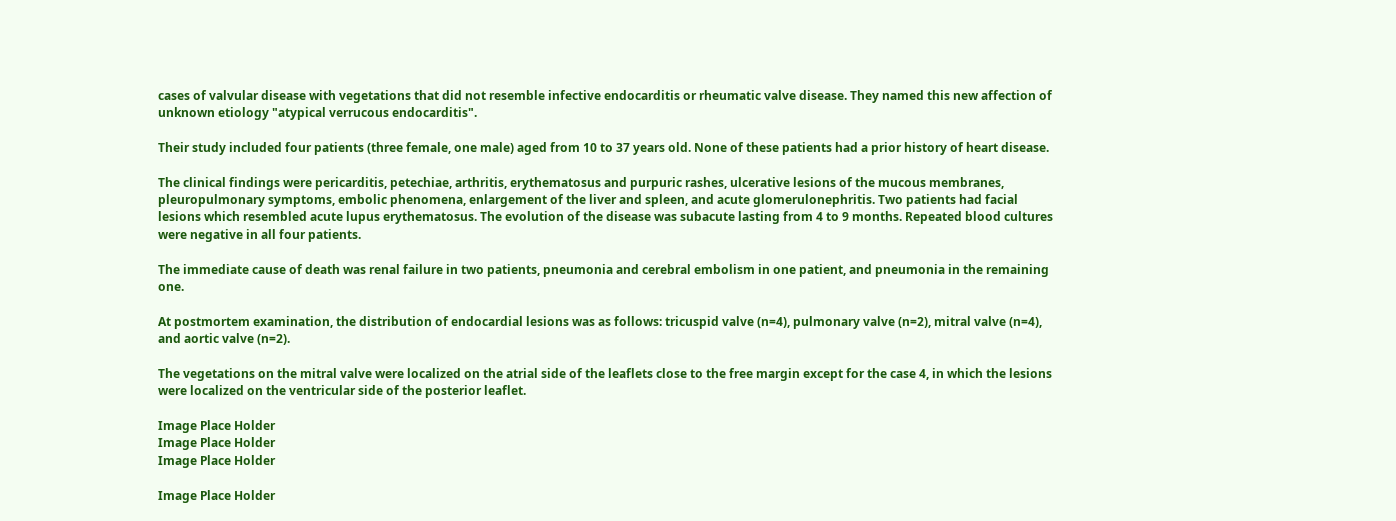cases of valvular disease with vegetations that did not resemble infective endocarditis or rheumatic valve disease. They named this new affection of unknown etiology "atypical verrucous endocarditis".

Their study included four patients (three female, one male) aged from 10 to 37 years old. None of these patients had a prior history of heart disease.

The clinical findings were pericarditis, petechiae, arthritis, erythematosus and purpuric rashes, ulcerative lesions of the mucous membranes, pleuropulmonary symptoms, embolic phenomena, enlargement of the liver and spleen, and acute glomerulonephritis. Two patients had facial lesions which resembled acute lupus erythematosus. The evolution of the disease was subacute lasting from 4 to 9 months. Repeated blood cultures were negative in all four patients.

The immediate cause of death was renal failure in two patients, pneumonia and cerebral embolism in one patient, and pneumonia in the remaining one.

At postmortem examination, the distribution of endocardial lesions was as follows: tricuspid valve (n=4), pulmonary valve (n=2), mitral valve (n=4), and aortic valve (n=2).

The vegetations on the mitral valve were localized on the atrial side of the leaflets close to the free margin except for the case 4, in which the lesions were localized on the ventricular side of the posterior leaflet.

Image Place Holder
Image Place Holder
Image Place Holder

Image Place Holder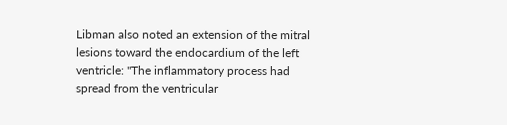Libman also noted an extension of the mitral lesions toward the endocardium of the left ventricle: "The inflammatory process had spread from the ventricular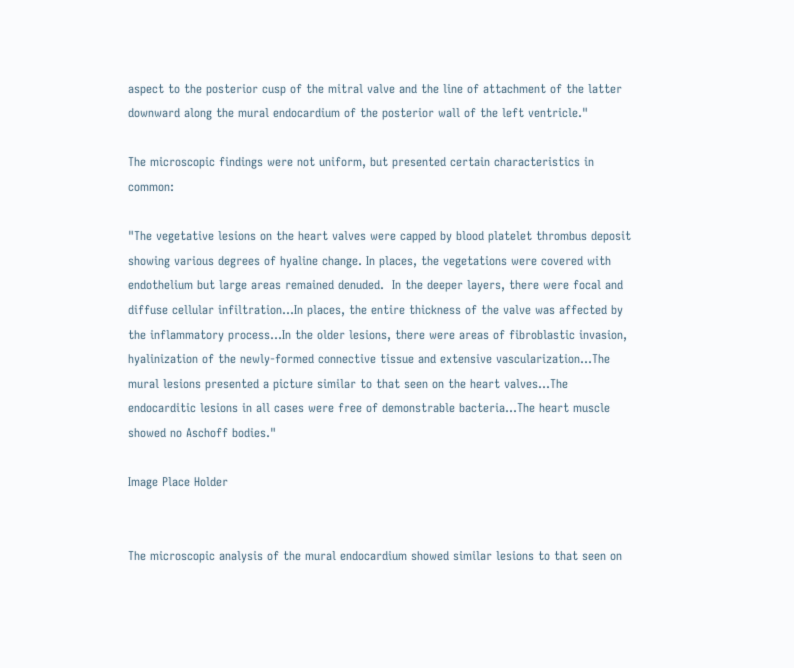aspect to the posterior cusp of the mitral valve and the line of attachment of the latter downward along the mural endocardium of the posterior wall of the left ventricle."

The microscopic findings were not uniform, but presented certain characteristics in common:

"The vegetative lesions on the heart valves were capped by blood platelet thrombus deposit showing various degrees of hyaline change. In places, the vegetations were covered with endothelium but large areas remained denuded.  In the deeper layers, there were focal and diffuse cellular infiltration...In places, the entire thickness of the valve was affected by the inflammatory process...In the older lesions, there were areas of fibroblastic invasion, hyalinization of the newly-formed connective tissue and extensive vascularization...The mural lesions presented a picture similar to that seen on the heart valves...The endocarditic lesions in all cases were free of demonstrable bacteria...The heart muscle showed no Aschoff bodies."

Image Place Holder


The microscopic analysis of the mural endocardium showed similar lesions to that seen on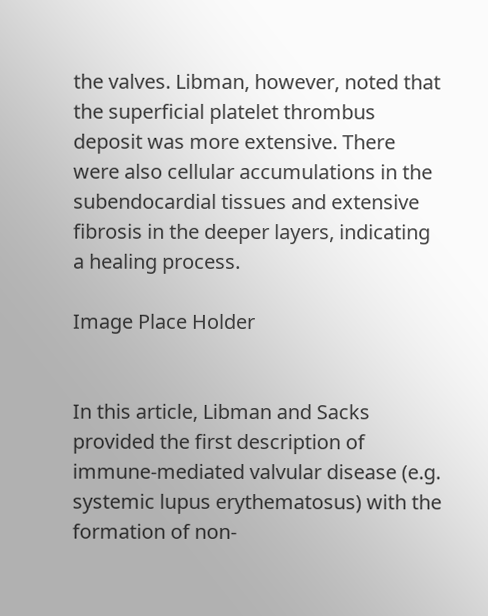the valves. Libman, however, noted that the superficial platelet thrombus deposit was more extensive. There were also cellular accumulations in the subendocardial tissues and extensive fibrosis in the deeper layers, indicating a healing process.

Image Place Holder


In this article, Libman and Sacks provided the first description of immune-mediated valvular disease (e.g. systemic lupus erythematosus) with the formation of non-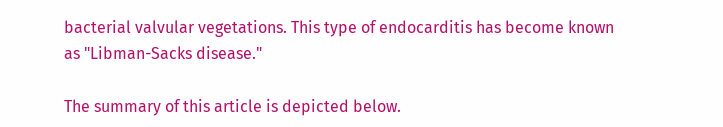bacterial valvular vegetations. This type of endocarditis has become known as "Libman-Sacks disease."

The summary of this article is depicted below.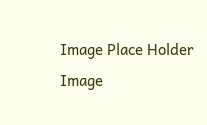Image Place Holder
Image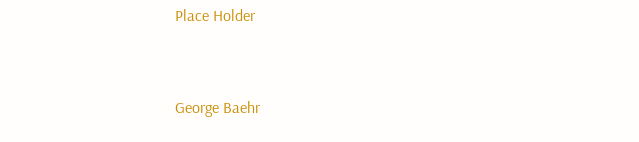Place Holder


George Baehr